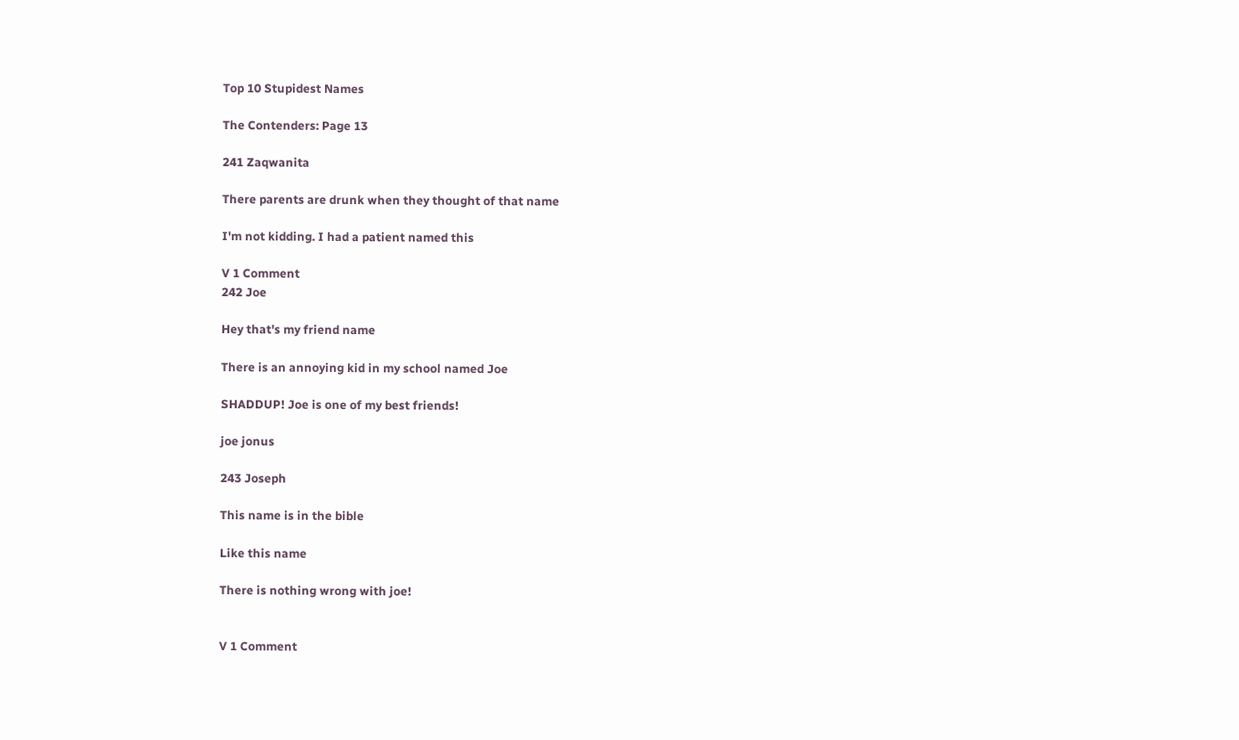Top 10 Stupidest Names

The Contenders: Page 13

241 Zaqwanita

There parents are drunk when they thought of that name

I'm not kidding. I had a patient named this

V 1 Comment
242 Joe

Hey that's my friend name

There is an annoying kid in my school named Joe

SHADDUP! Joe is one of my best friends!

joe jonus

243 Joseph

This name is in the bible

Like this name

There is nothing wrong with joe!


V 1 Comment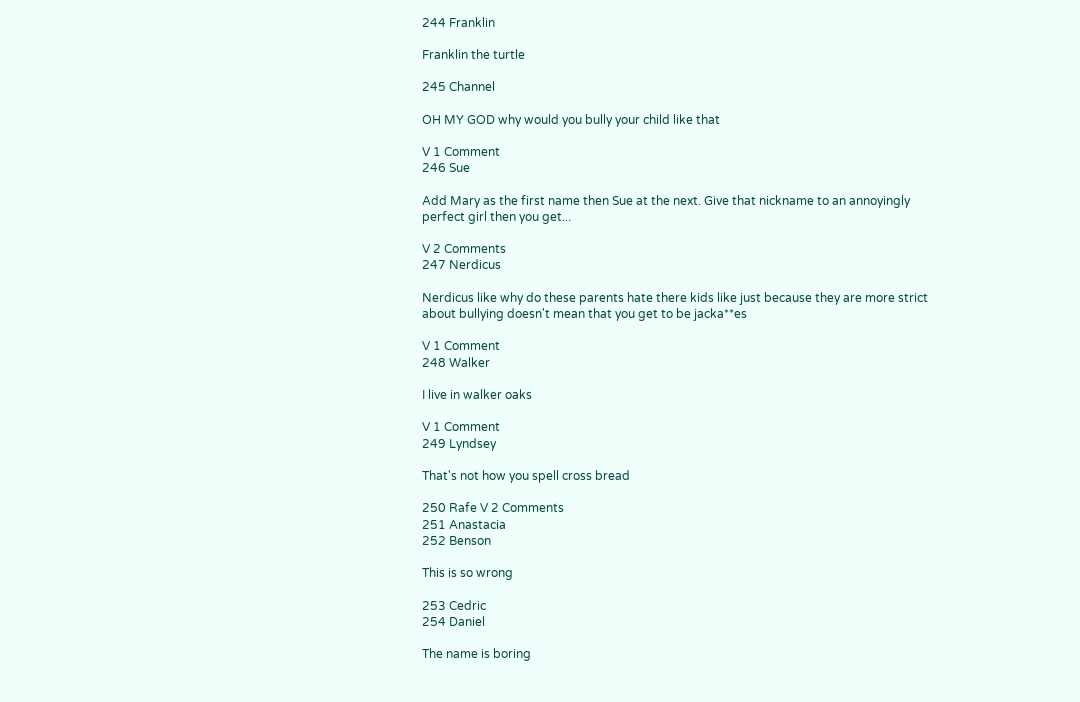244 Franklin

Franklin the turtle

245 Channel

OH MY GOD why would you bully your child like that

V 1 Comment
246 Sue

Add Mary as the first name then Sue at the next. Give that nickname to an annoyingly perfect girl then you get...

V 2 Comments
247 Nerdicus

Nerdicus like why do these parents hate there kids like just because they are more strict about bullying doesn't mean that you get to be jacka**es

V 1 Comment
248 Walker

I live in walker oaks

V 1 Comment
249 Lyndsey

That's not how you spell cross bread

250 Rafe V 2 Comments
251 Anastacia
252 Benson

This is so wrong

253 Cedric
254 Daniel

The name is boring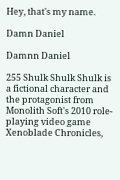Hey, that's my name.

Damn Daniel

Damnn Daniel

255 Shulk Shulk Shulk is a fictional character and the protagonist from Monolith Soft's 2010 role-playing video game Xenoblade Chronicles,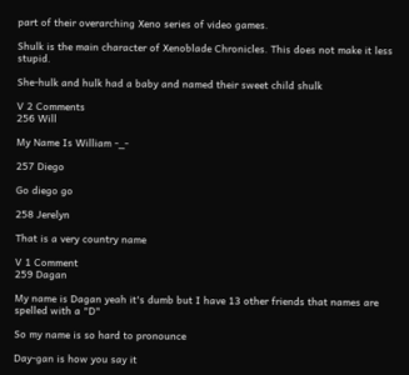part of their overarching Xeno series of video games.

Shulk is the main character of Xenoblade Chronicles. This does not make it less stupid.

She-hulk and hulk had a baby and named their sweet child shulk

V 2 Comments
256 Will

My Name Is William -_-

257 Diego

Go diego go

258 Jerelyn

That is a very country name

V 1 Comment
259 Dagan

My name is Dagan yeah it's dumb but I have 13 other friends that names are spelled with a "D"

So my name is so hard to pronounce

Day-gan is how you say it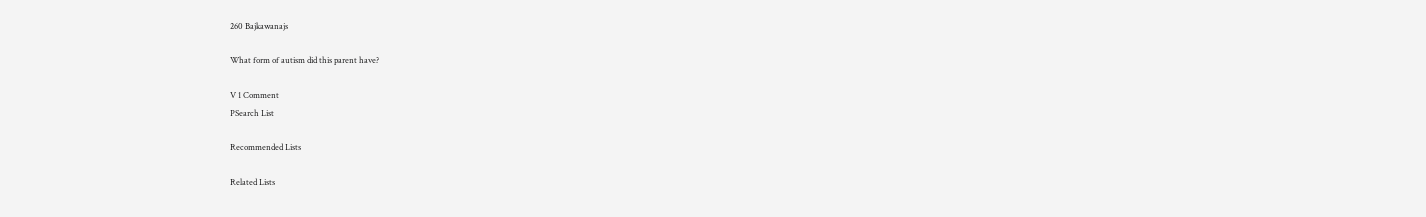260 Bajkawanajs

What form of autism did this parent have?

V 1 Comment
PSearch List

Recommended Lists

Related Lists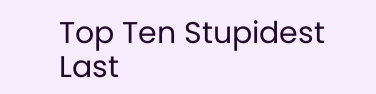Top Ten Stupidest Last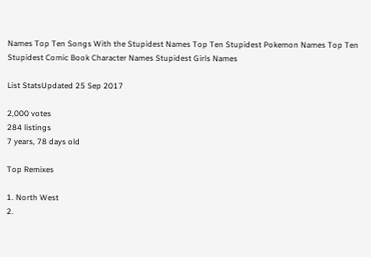Names Top Ten Songs With the Stupidest Names Top Ten Stupidest Pokemon Names Top Ten Stupidest Comic Book Character Names Stupidest Girls Names

List StatsUpdated 25 Sep 2017

2,000 votes
284 listings
7 years, 78 days old

Top Remixes

1. North West
2.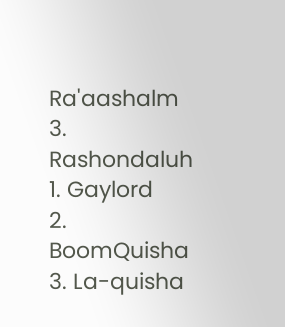Ra'aashalm
3. Rashondaluh
1. Gaylord
2. BoomQuisha
3. La-quisha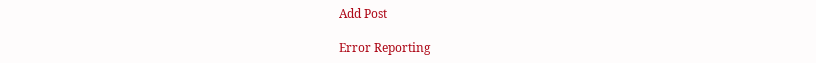Add Post

Error Reporting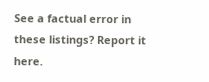See a factual error in these listings? Report it here.